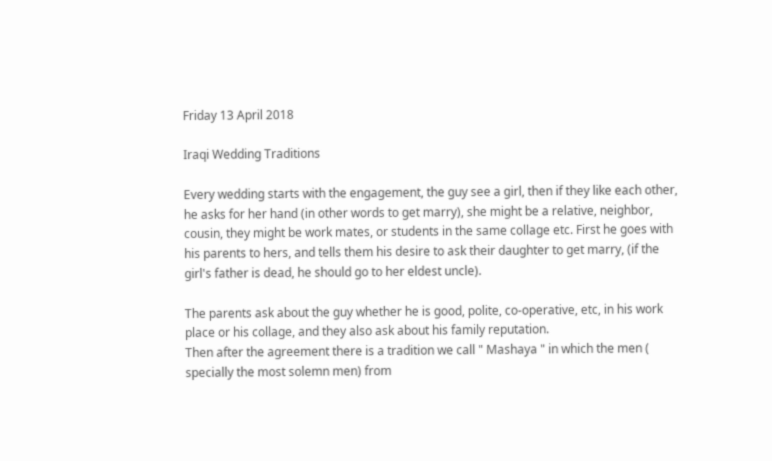Friday 13 April 2018

Iraqi Wedding Traditions

Every wedding starts with the engagement, the guy see a girl, then if they like each other, he asks for her hand (in other words to get marry), she might be a relative, neighbor, cousin, they might be work mates, or students in the same collage etc. First he goes with his parents to hers, and tells them his desire to ask their daughter to get marry, (if the girl's father is dead, he should go to her eldest uncle).

The parents ask about the guy whether he is good, polite, co-operative, etc, in his work place or his collage, and they also ask about his family reputation.
Then after the agreement there is a tradition we call " Mashaya " in which the men ( specially the most solemn men) from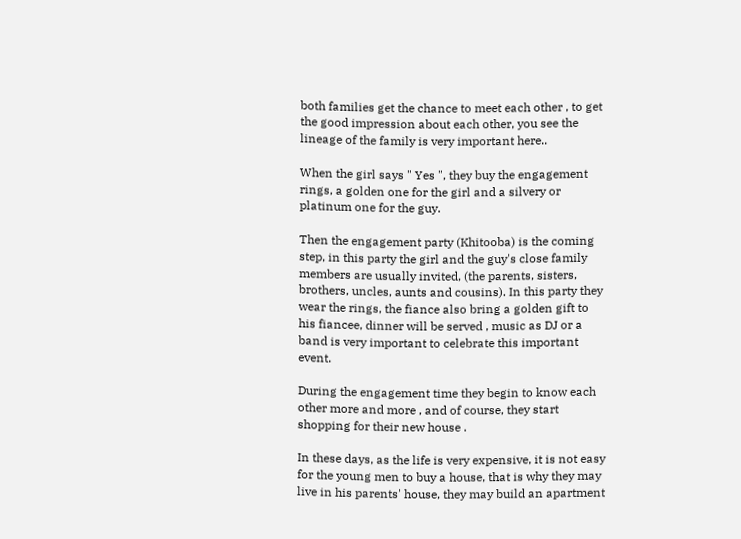both families get the chance to meet each other , to get the good impression about each other, you see the lineage of the family is very important here..

When the girl says " Yes ", they buy the engagement rings, a golden one for the girl and a silvery or platinum one for the guy.

Then the engagement party (Khitooba) is the coming step, in this party the girl and the guy's close family members are usually invited, (the parents, sisters, brothers, uncles, aunts and cousins). In this party they wear the rings, the fiance also bring a golden gift to his fiancee, dinner will be served , music as DJ or a band is very important to celebrate this important event.

During the engagement time they begin to know each other more and more , and of course, they start shopping for their new house .

In these days, as the life is very expensive, it is not easy for the young men to buy a house, that is why they may live in his parents' house, they may build an apartment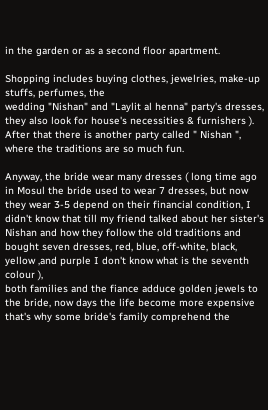in the garden or as a second floor apartment.

Shopping includes buying clothes, jewelries, make-up stuffs, perfumes, the
wedding "Nishan" and "Laylit al henna" party's dresses, they also look for house's necessities & furnishers ).
After that there is another party called " Nishan ", where the traditions are so much fun.

Anyway, the bride wear many dresses ( long time ago in Mosul the bride used to wear 7 dresses, but now they wear 3-5 depend on their financial condition, I didn't know that till my friend talked about her sister's Nishan and how they follow the old traditions and bought seven dresses, red, blue, off-white, black, yellow ,and purple I don't know what is the seventh colour ),
both families and the fiance adduce golden jewels to the bride, now days the life become more expensive that's why some bride's family comprehend the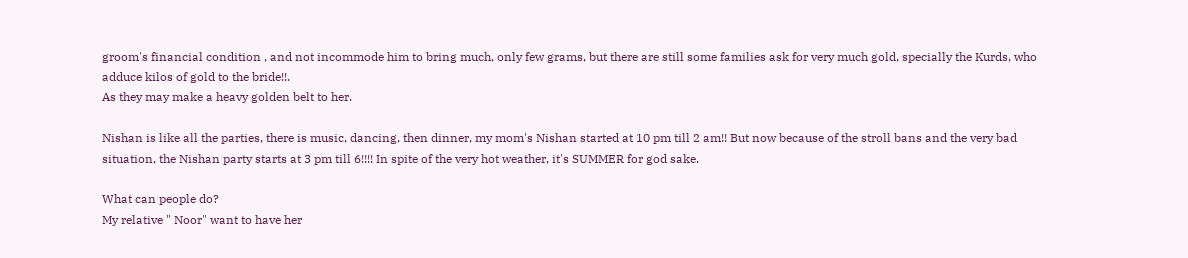groom's financial condition , and not incommode him to bring much, only few grams, but there are still some families ask for very much gold, specially the Kurds, who adduce kilos of gold to the bride!!.
As they may make a heavy golden belt to her.

Nishan is like all the parties, there is music, dancing, then dinner, my mom's Nishan started at 10 pm till 2 am!! But now because of the stroll bans and the very bad situation, the Nishan party starts at 3 pm till 6!!!! In spite of the very hot weather, it's SUMMER for god sake.

What can people do?
My relative " Noor" want to have her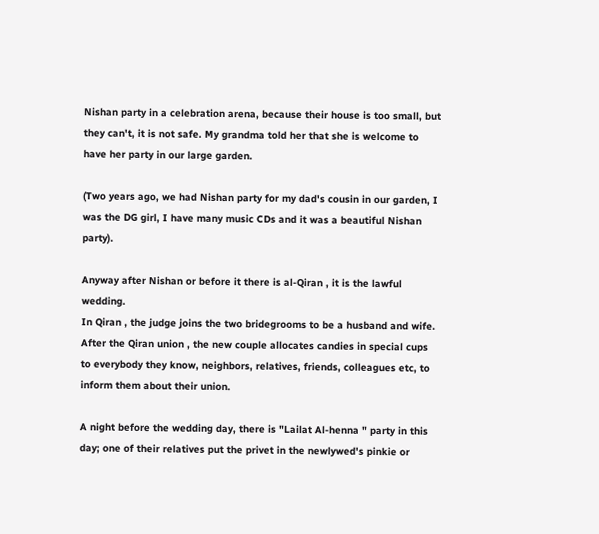Nishan party in a celebration arena, because their house is too small, but they can't, it is not safe. My grandma told her that she is welcome to have her party in our large garden.

(Two years ago, we had Nishan party for my dad's cousin in our garden, I was the DG girl, I have many music CDs and it was a beautiful Nishan party).

Anyway after Nishan or before it there is al-Qiran , it is the lawful wedding.
In Qiran , the judge joins the two bridegrooms to be a husband and wife.
After the Qiran union , the new couple allocates candies in special cups to everybody they know, neighbors, relatives, friends, colleagues etc, to inform them about their union.

A night before the wedding day, there is "Lailat Al-henna " party in this day; one of their relatives put the privet in the newlywed's pinkie or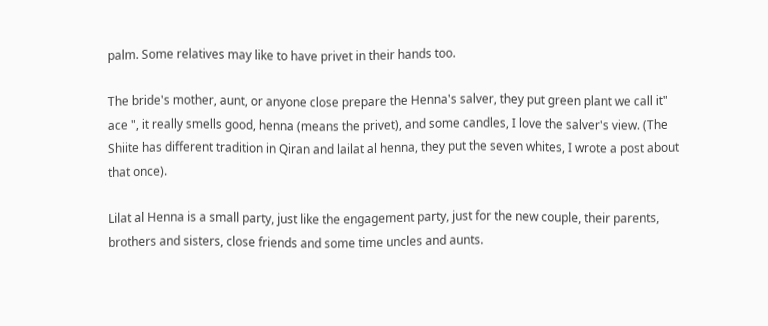palm. Some relatives may like to have privet in their hands too.

The bride's mother, aunt, or anyone close prepare the Henna's salver, they put green plant we call it" ace ", it really smells good, henna (means the privet), and some candles, I love the salver's view. (The Shiite has different tradition in Qiran and lailat al henna, they put the seven whites, I wrote a post about that once).

Lilat al Henna is a small party, just like the engagement party, just for the new couple, their parents, brothers and sisters, close friends and some time uncles and aunts.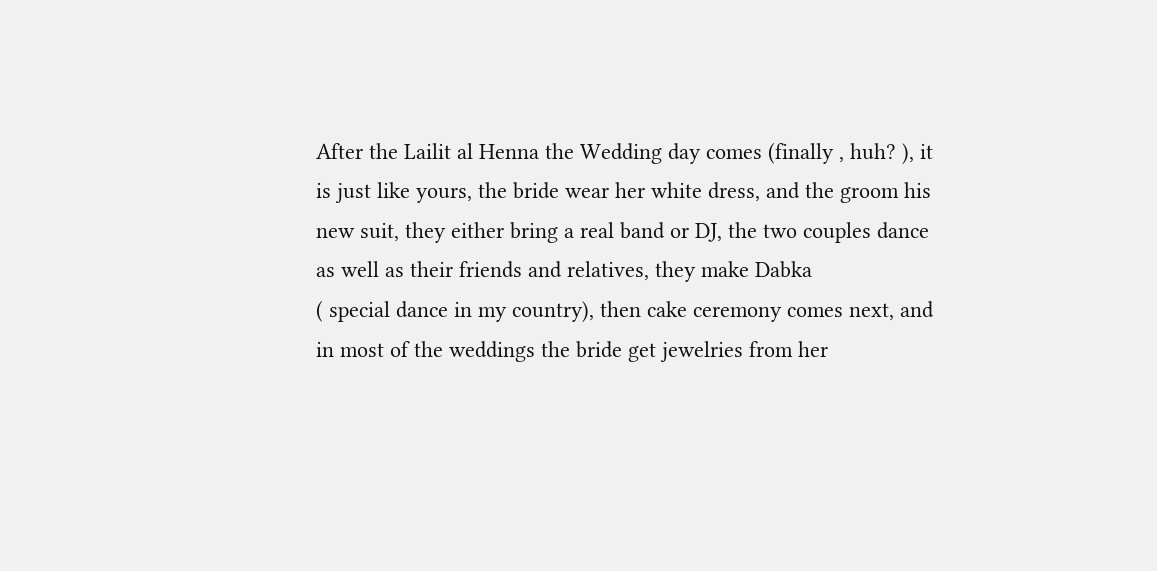After the Lailit al Henna the Wedding day comes (finally , huh? ), it is just like yours, the bride wear her white dress, and the groom his new suit, they either bring a real band or DJ, the two couples dance as well as their friends and relatives, they make Dabka
( special dance in my country), then cake ceremony comes next, and in most of the weddings the bride get jewelries from her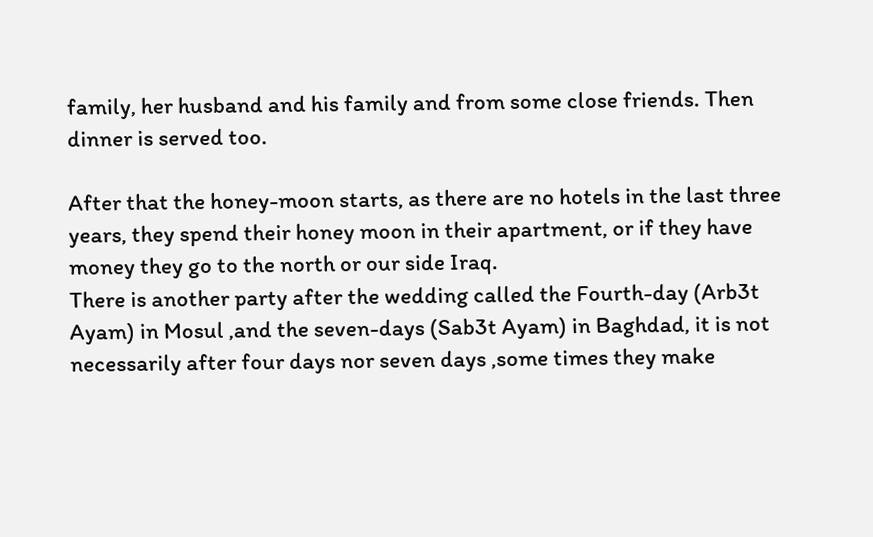family, her husband and his family and from some close friends. Then dinner is served too.

After that the honey-moon starts, as there are no hotels in the last three years, they spend their honey moon in their apartment, or if they have money they go to the north or our side Iraq.
There is another party after the wedding called the Fourth-day (Arb3t Ayam) in Mosul ,and the seven-days (Sab3t Ayam) in Baghdad, it is not necessarily after four days nor seven days ,some times they make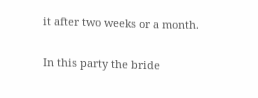it after two weeks or a month.

In this party the bride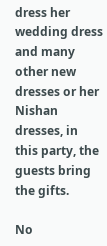dress her
wedding dress and many other new dresses or her Nishan dresses, in this party, the guests bring the gifts.

No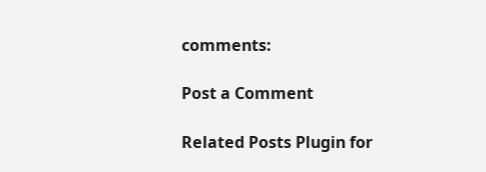comments:

Post a Comment

Related Posts Plugin for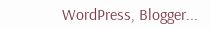WordPress, Blogger...